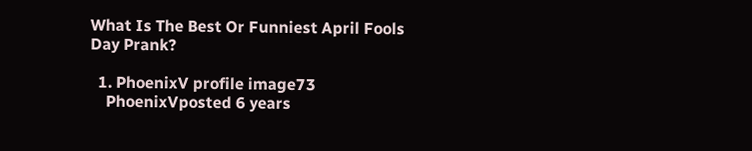What Is The Best Or Funniest April Fools Day Prank?

  1. PhoenixV profile image73
    PhoenixVposted 6 years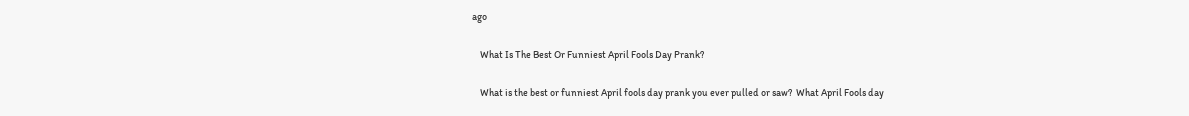ago

    What Is The Best Or Funniest April Fools Day Prank?

    What is the best or funniest April fools day prank you ever pulled or saw?  What April Fools day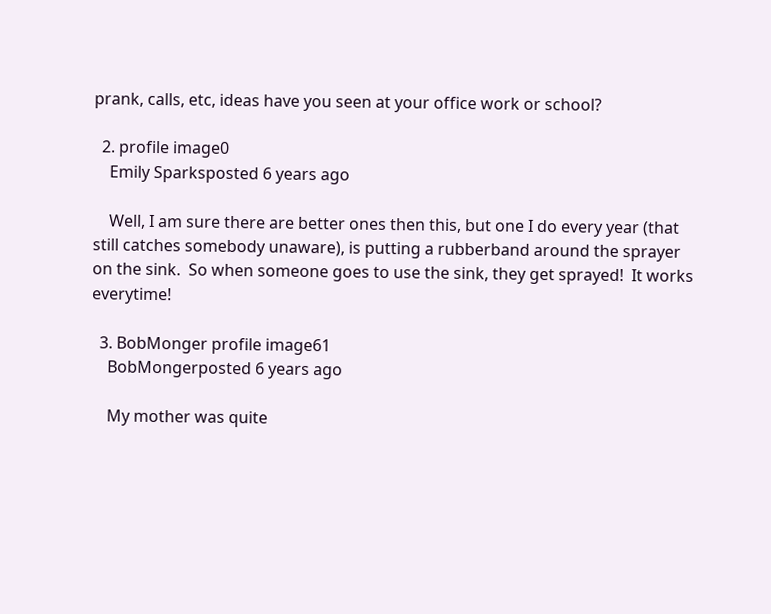prank, calls, etc, ideas have you seen at your office work or school?

  2. profile image0
    Emily Sparksposted 6 years ago

    Well, I am sure there are better ones then this, but one I do every year (that still catches somebody unaware), is putting a rubberband around the sprayer on the sink.  So when someone goes to use the sink, they get sprayed!  It works everytime!

  3. BobMonger profile image61
    BobMongerposted 6 years ago

    My mother was quite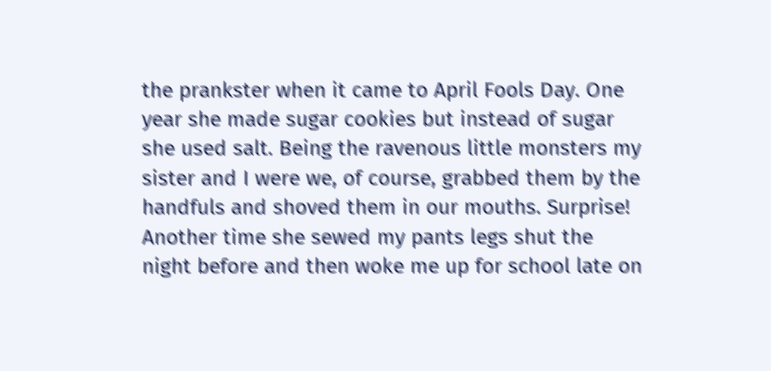the prankster when it came to April Fools Day. One year she made sugar cookies but instead of sugar she used salt. Being the ravenous little monsters my sister and I were we, of course, grabbed them by the handfuls and shoved them in our mouths. Surprise! Another time she sewed my pants legs shut the night before and then woke me up for school late on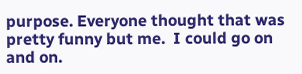purpose. Everyone thought that was pretty funny but me.  I could go on and on.